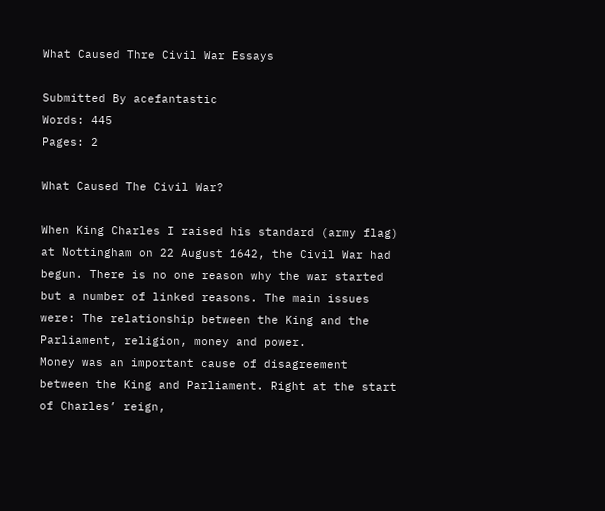What Caused Thre Civil War Essays

Submitted By acefantastic
Words: 445
Pages: 2

What Caused The Civil War?

When King Charles I raised his standard (army flag) at Nottingham on 22 August 1642, the Civil War had begun. There is no one reason why the war started but a number of linked reasons. The main issues were: The relationship between the King and the Parliament, religion, money and power.
Money was an important cause of disagreement between the King and Parliament. Right at the start of Charles’ reign,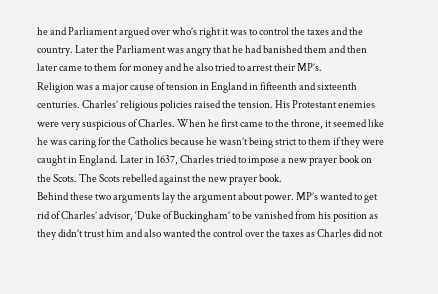he and Parliament argued over who’s right it was to control the taxes and the country. Later the Parliament was angry that he had banished them and then later came to them for money and he also tried to arrest their MP’s.
Religion was a major cause of tension in England in fifteenth and sixteenth centuries. Charles’ religious policies raised the tension. His Protestant enemies were very suspicious of Charles. When he first came to the throne, it seemed like he was caring for the Catholics because he wasn’t being strict to them if they were caught in England. Later in 1637, Charles tried to impose a new prayer book on the Scots. The Scots rebelled against the new prayer book.
Behind these two arguments lay the argument about power. MP’s wanted to get rid of Charles’ advisor, ‘Duke of Buckingham’ to be vanished from his position as they didn’t trust him and also wanted the control over the taxes as Charles did not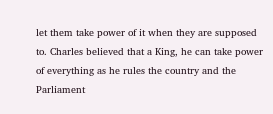let them take power of it when they are supposed to. Charles believed that a King, he can take power of everything as he rules the country and the Parliament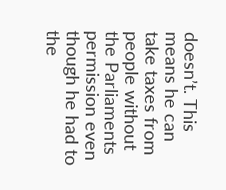doesn’t. This means he can take taxes from people without the Parliaments permission even though he had to the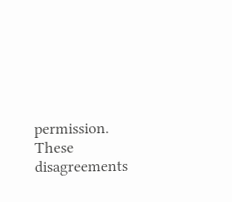permission.
These disagreements